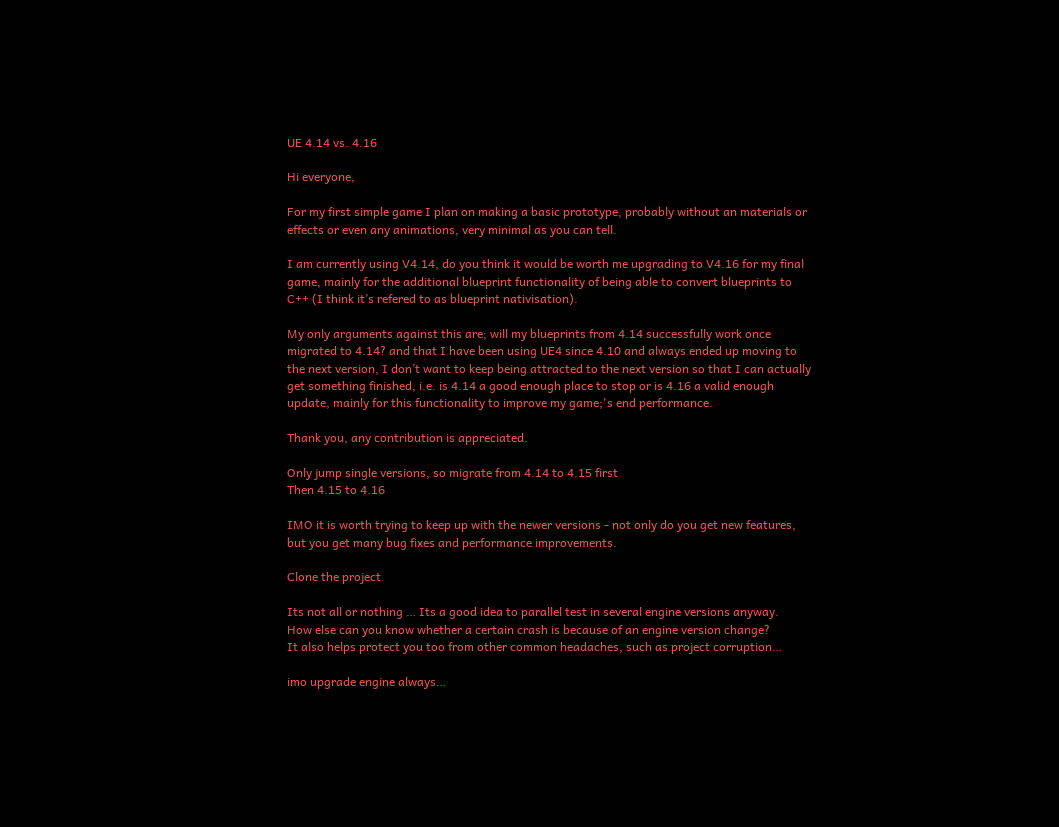UE 4.14 vs. 4.16

Hi everyone,

For my first simple game I plan on making a basic prototype, probably without an materials or effects or even any animations, very minimal as you can tell.

I am currently using V4.14, do you think it would be worth me upgrading to V4.16 for my final game, mainly for the additional blueprint functionality of being able to convert blueprints to C++ (I think it’s refered to as blueprint nativisation).

My only arguments against this are; will my blueprints from 4.14 successfully work once migrated to 4.14? and that I have been using UE4 since 4.10 and always ended up moving to the next version, I don’t want to keep being attracted to the next version so that I can actually get something finished, i.e. is 4.14 a good enough place to stop or is 4.16 a valid enough update, mainly for this functionality to improve my game;'s end performance.

Thank you, any contribution is appreciated.

Only jump single versions, so migrate from 4.14 to 4.15 first
Then 4.15 to 4.16

IMO it is worth trying to keep up with the newer versions - not only do you get new features, but you get many bug fixes and performance improvements.

Clone the project

Its not all or nothing … Its a good idea to parallel test in several engine versions anyway.
How else can you know whether a certain crash is because of an engine version change?
It also helps protect you too from other common headaches, such as project corruption…

imo upgrade engine always…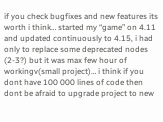if you check bugfixes and new features its worth i think… started my “game” on 4.11 and updated continuously to 4.15, i had only to replace some deprecated nodes (2-3?) but it was max few hour of workingv(small project)… i think if you dont have 100 000 lines of code then dont be afraid to upgrade project to new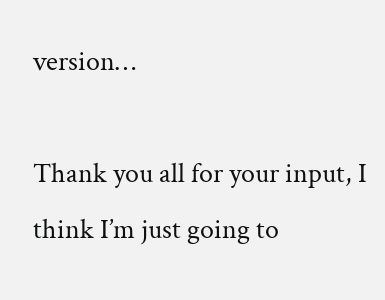version…

Thank you all for your input, I think I’m just going to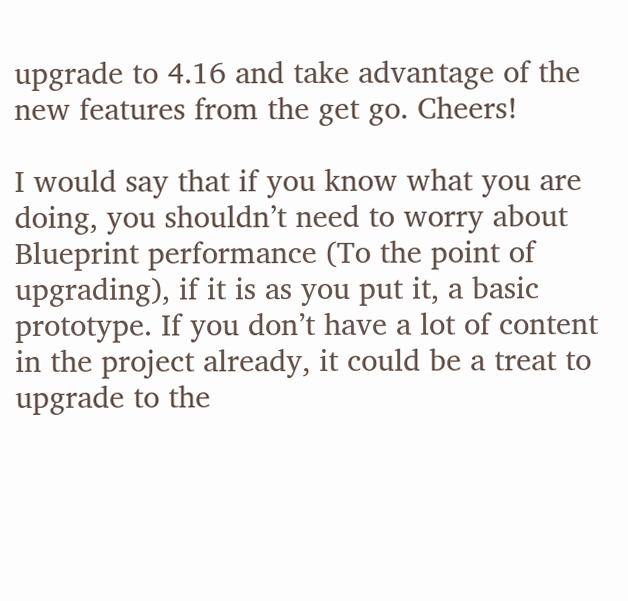upgrade to 4.16 and take advantage of the new features from the get go. Cheers!

I would say that if you know what you are doing, you shouldn’t need to worry about Blueprint performance (To the point of upgrading), if it is as you put it, a basic prototype. If you don’t have a lot of content in the project already, it could be a treat to upgrade to the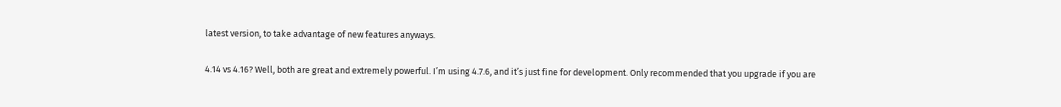latest version, to take advantage of new features anyways.

4.14 vs 4.16? Well, both are great and extremely powerful. I’m using 4.7.6, and it’s just fine for development. Only recommended that you upgrade if you are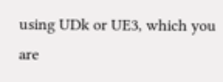using UDk or UE3, which you are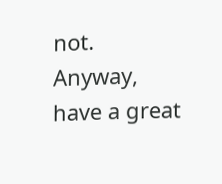not. Anyway, have a great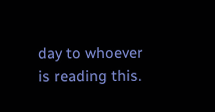day to whoever is reading this.